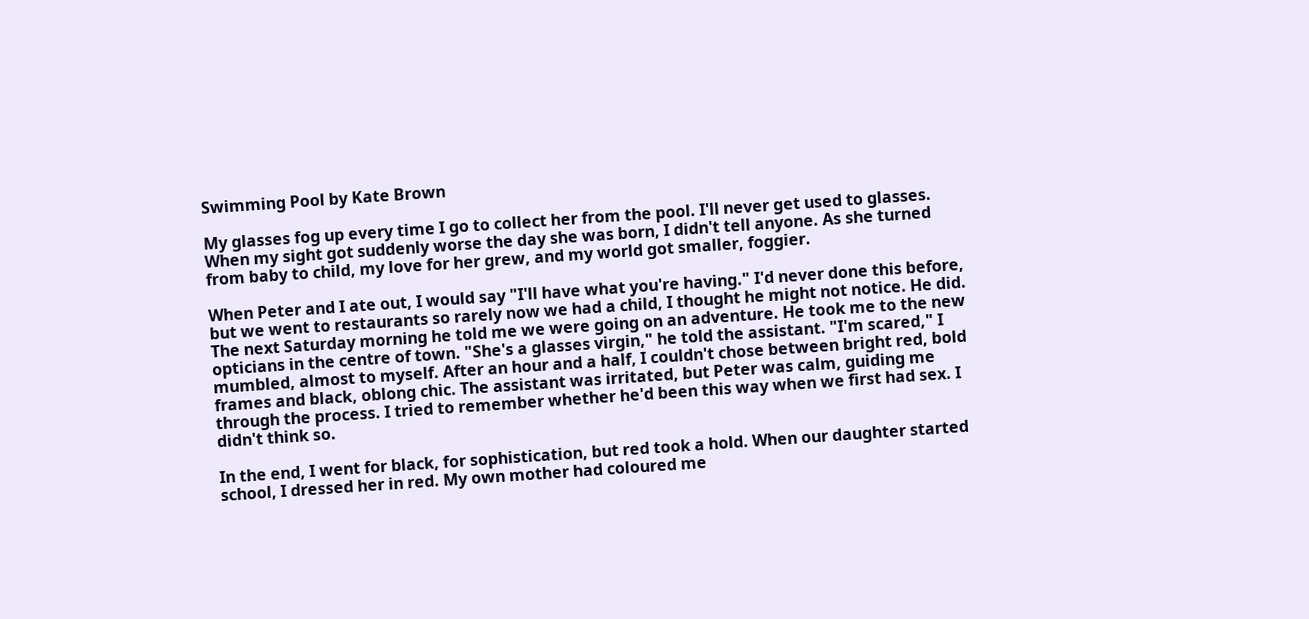Swimming Pool by Kate Brown

My glasses fog up every time I go to collect her from the pool. I'll never get used to glasses. When my sight got suddenly worse the day she was born, I didn't tell anyone. As she turned from baby to child, my love for her grew, and my world got smaller, foggier.

When Peter and I ate out, I would say "I'll have what you're having." I'd never done this before, but we went to restaurants so rarely now we had a child, I thought he might not notice. He did. The next Saturday morning he told me we were going on an adventure. He took me to the new opticians in the centre of town. "She's a glasses virgin," he told the assistant. "I'm scared," I mumbled, almost to myself. After an hour and a half, I couldn't chose between bright red, bold frames and black, oblong chic. The assistant was irritated, but Peter was calm, guiding me through the process. I tried to remember whether he'd been this way when we first had sex. I didn't think so.

In the end, I went for black, for sophistication, but red took a hold. When our daughter started school, I dressed her in red. My own mother had coloured me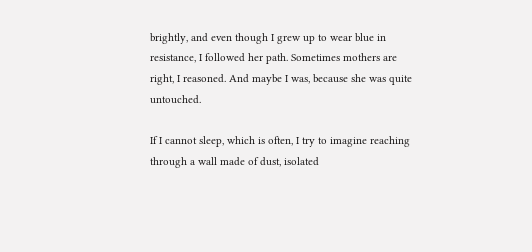brightly, and even though I grew up to wear blue in resistance, I followed her path. Sometimes mothers are right, I reasoned. And maybe I was, because she was quite untouched.

If I cannot sleep, which is often, I try to imagine reaching through a wall made of dust, isolated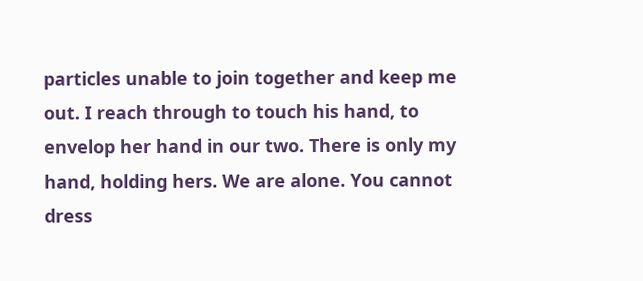particles unable to join together and keep me out. I reach through to touch his hand, to envelop her hand in our two. There is only my hand, holding hers. We are alone. You cannot dress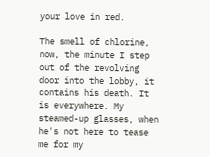your love in red.

The smell of chlorine, now, the minute I step out of the revolving door into the lobby, it contains his death. It is everywhere. My steamed-up glasses, when he's not here to tease me for my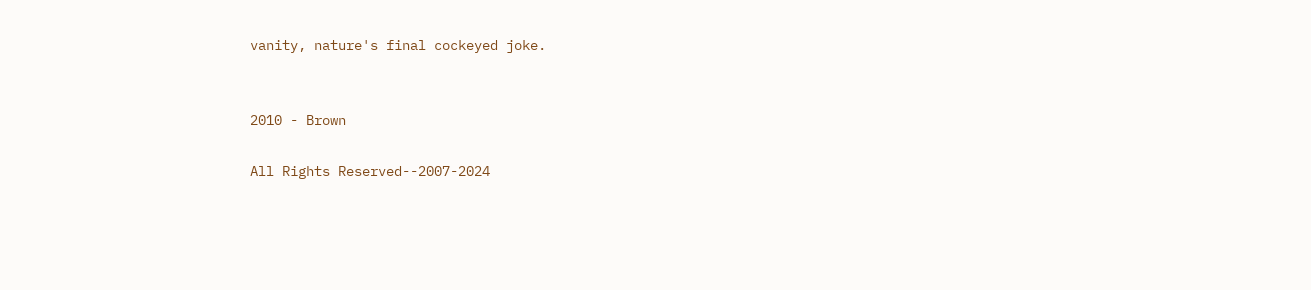vanity, nature's final cockeyed joke.


2010 - Brown

All Rights Reserved--2007-2024